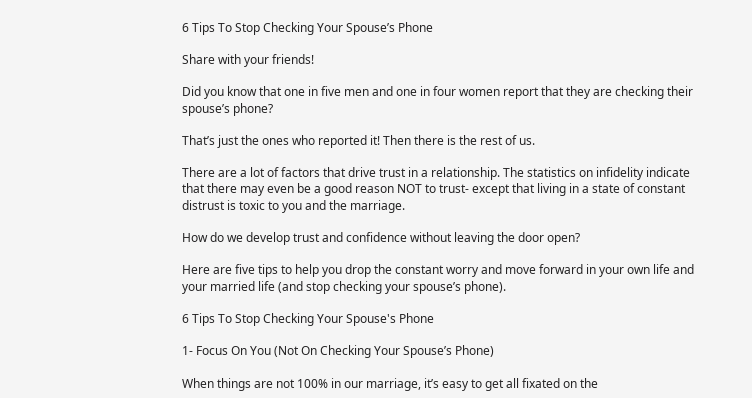6 Tips To Stop Checking Your Spouse’s Phone

Share with your friends!

Did you know that one in five men and one in four women report that they are checking their spouse’s phone?

That’s just the ones who reported it! Then there is the rest of us.

There are a lot of factors that drive trust in a relationship. The statistics on infidelity indicate that there may even be a good reason NOT to trust- except that living in a state of constant distrust is toxic to you and the marriage.

How do we develop trust and confidence without leaving the door open?

Here are five tips to help you drop the constant worry and move forward in your own life and your married life (and stop checking your spouse’s phone).

6 Tips To Stop Checking Your Spouse's Phone

1- Focus On You (Not On Checking Your Spouse’s Phone)

When things are not 100% in our marriage, it’s easy to get all fixated on the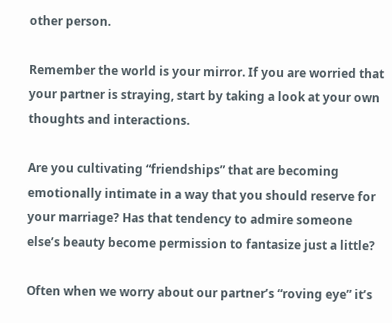other person.

Remember the world is your mirror. If you are worried that your partner is straying, start by taking a look at your own thoughts and interactions.

Are you cultivating “friendships” that are becoming emotionally intimate in a way that you should reserve for your marriage? Has that tendency to admire someone else’s beauty become permission to fantasize just a little?

Often when we worry about our partner’s “roving eye” it’s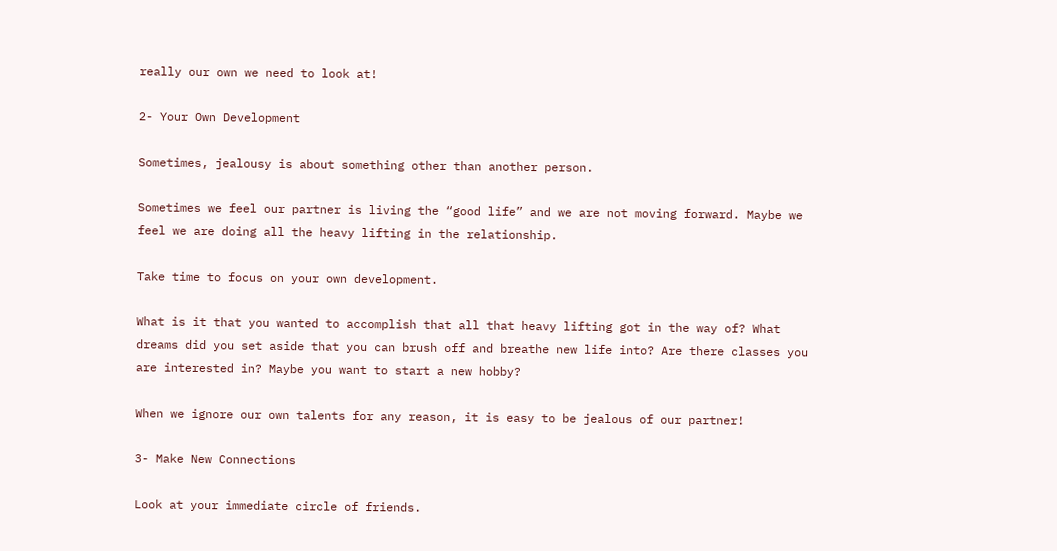really our own we need to look at!

2- Your Own Development

Sometimes, jealousy is about something other than another person.

Sometimes we feel our partner is living the “good life” and we are not moving forward. Maybe we feel we are doing all the heavy lifting in the relationship.

Take time to focus on your own development.

What is it that you wanted to accomplish that all that heavy lifting got in the way of? What dreams did you set aside that you can brush off and breathe new life into? Are there classes you are interested in? Maybe you want to start a new hobby?

When we ignore our own talents for any reason, it is easy to be jealous of our partner!

3- Make New Connections

Look at your immediate circle of friends.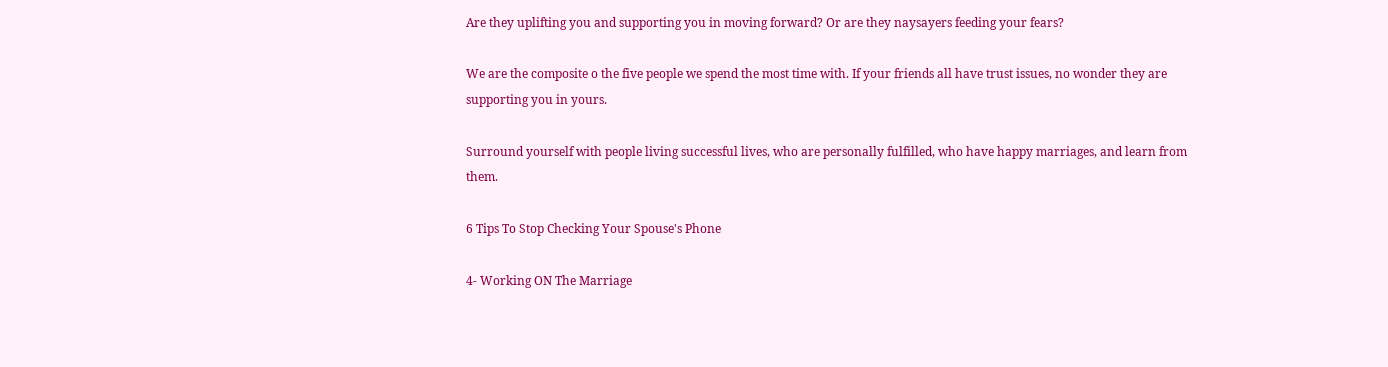Are they uplifting you and supporting you in moving forward? Or are they naysayers feeding your fears?

We are the composite o the five people we spend the most time with. If your friends all have trust issues, no wonder they are supporting you in yours.

Surround yourself with people living successful lives, who are personally fulfilled, who have happy marriages, and learn from them.

6 Tips To Stop Checking Your Spouse's Phone

4- Working ON The Marriage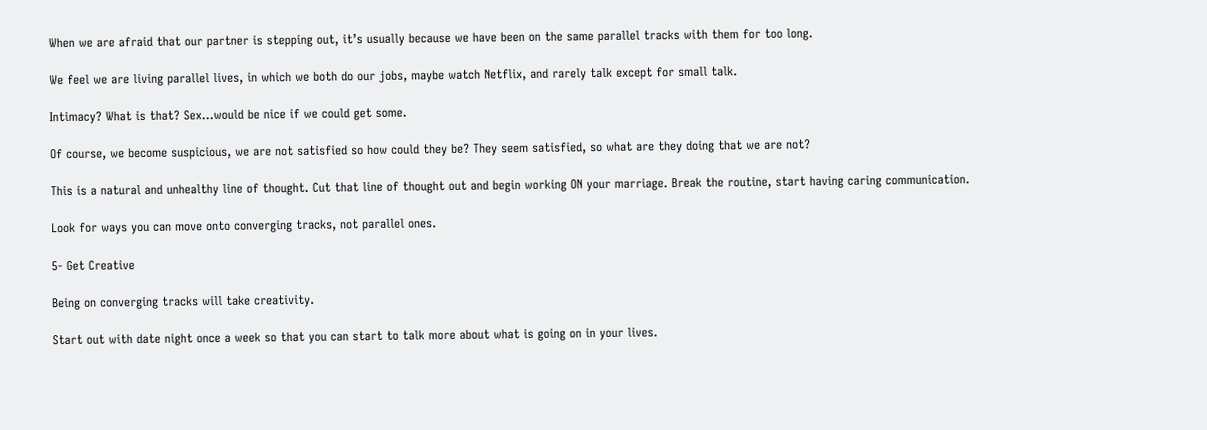When we are afraid that our partner is stepping out, it’s usually because we have been on the same parallel tracks with them for too long.

We feel we are living parallel lives, in which we both do our jobs, maybe watch Netflix, and rarely talk except for small talk.

Intimacy? What is that? Sex…would be nice if we could get some.

Of course, we become suspicious, we are not satisfied so how could they be? They seem satisfied, so what are they doing that we are not?

This is a natural and unhealthy line of thought. Cut that line of thought out and begin working ON your marriage. Break the routine, start having caring communication.

Look for ways you can move onto converging tracks, not parallel ones.

5- Get Creative

Being on converging tracks will take creativity.

Start out with date night once a week so that you can start to talk more about what is going on in your lives.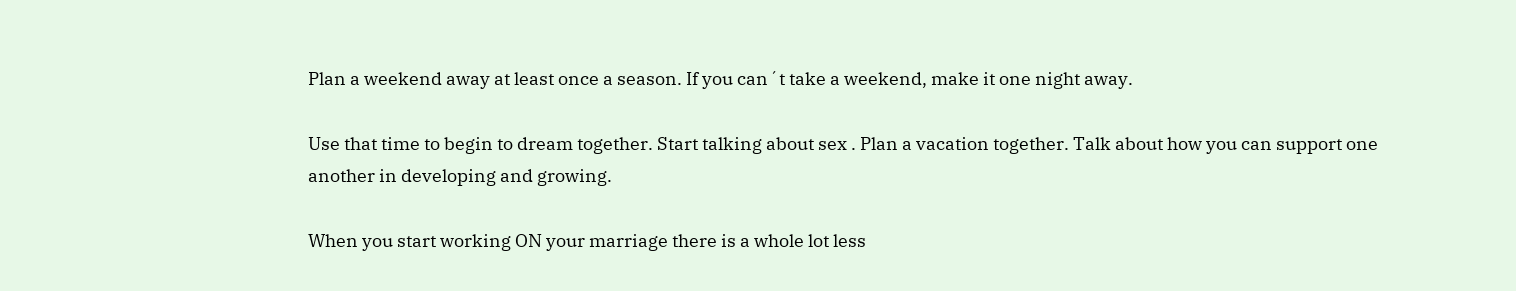Plan a weekend away at least once a season. If you can´t take a weekend, make it one night away.

Use that time to begin to dream together. Start talking about sex . Plan a vacation together. Talk about how you can support one another in developing and growing.

When you start working ON your marriage there is a whole lot less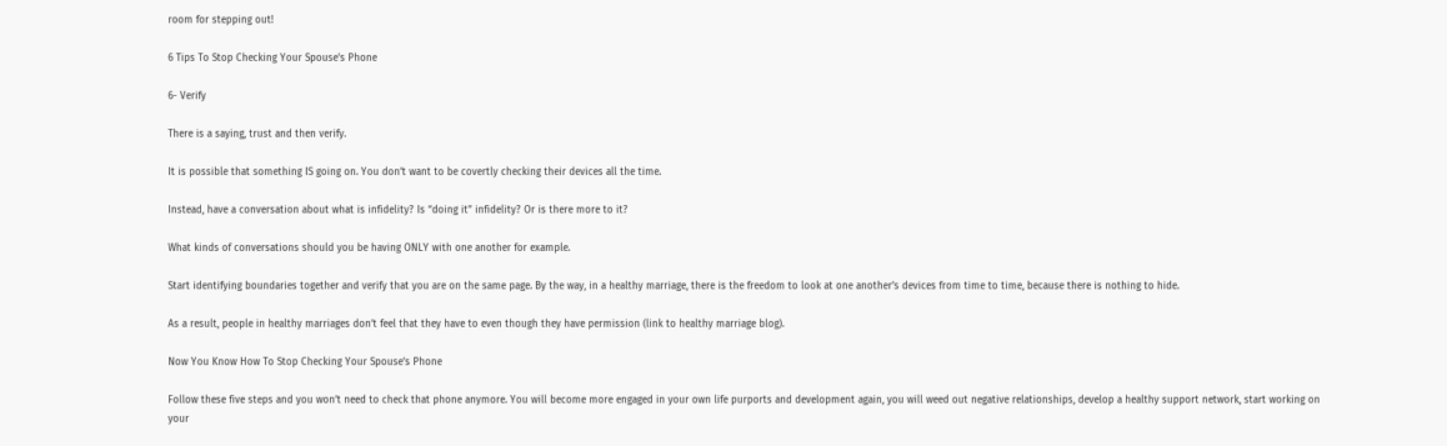room for stepping out!

6 Tips To Stop Checking Your Spouse's Phone

6- Verify

There is a saying, trust and then verify.

It is possible that something IS going on. You don’t want to be covertly checking their devices all the time.

Instead, have a conversation about what is infidelity? Is “doing it” infidelity? Or is there more to it?

What kinds of conversations should you be having ONLY with one another for example.

Start identifying boundaries together and verify that you are on the same page. By the way, in a healthy marriage, there is the freedom to look at one another’s devices from time to time, because there is nothing to hide.

As a result, people in healthy marriages don’t feel that they have to even though they have permission (link to healthy marriage blog).

Now You Know How To Stop Checking Your Spouse’s Phone

Follow these five steps and you won’t need to check that phone anymore. You will become more engaged in your own life purports and development again, you will weed out negative relationships, develop a healthy support network, start working on your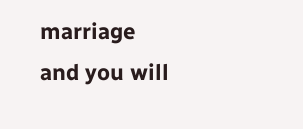marriage and you will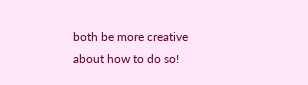both be more creative about how to do so!